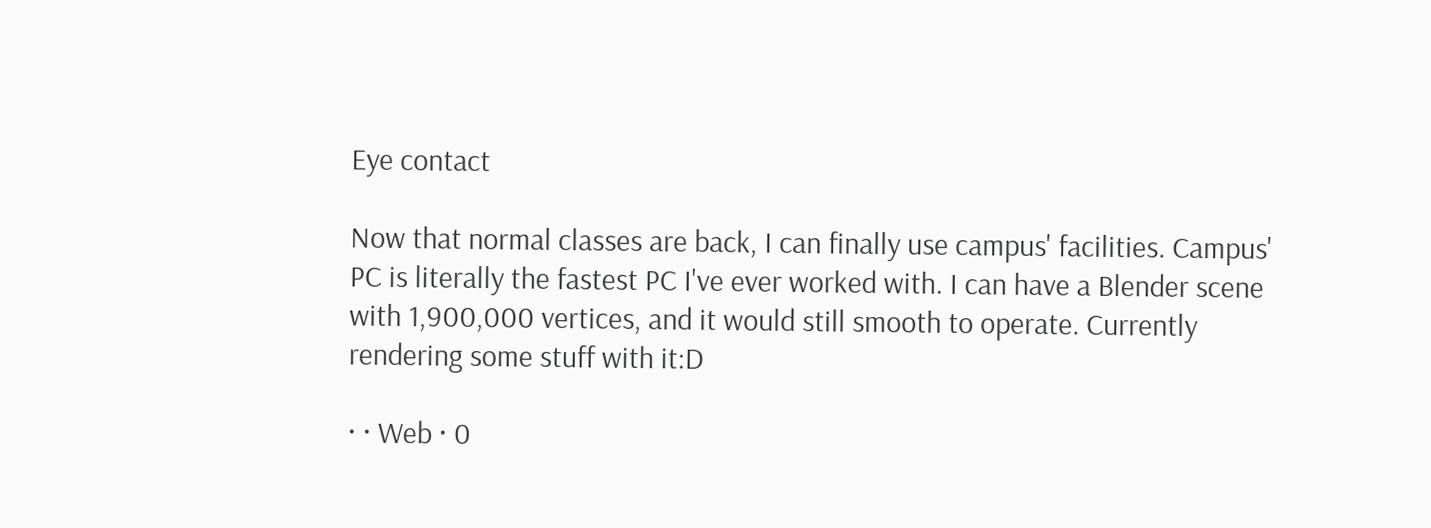Eye contact

Now that normal classes are back, I can finally use campus' facilities. Campus' PC is literally the fastest PC I've ever worked with. I can have a Blender scene with 1,900,000 vertices, and it would still smooth to operate. Currently rendering some stuff with it:D

· · Web · 0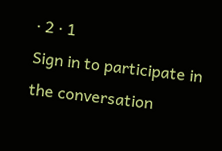· 2 · 1
Sign in to participate in the conversation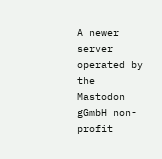A newer server operated by the Mastodon gGmbH non-profit